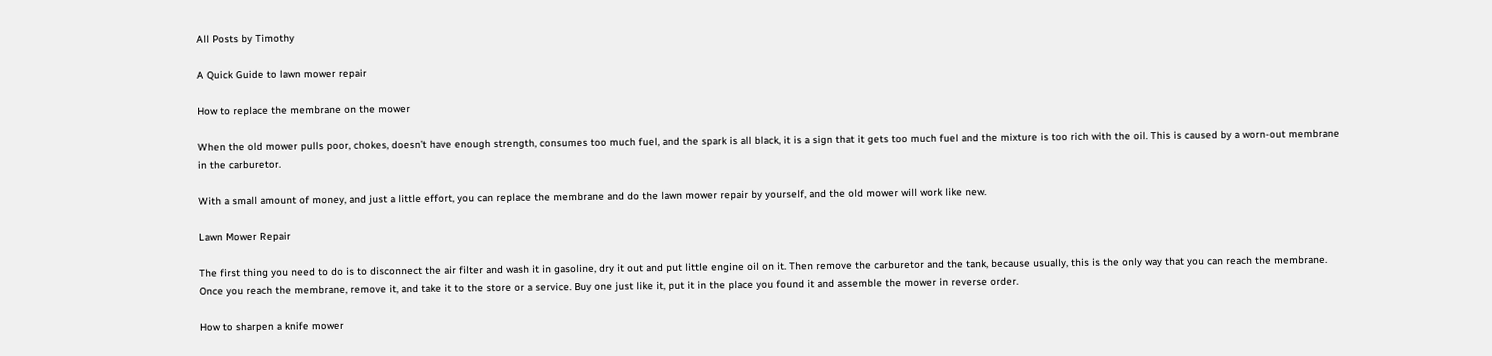All Posts by Timothy

A Quick Guide to lawn mower repair

How to replace the membrane on the mower

When the old mower pulls poor, chokes, doesn’t have enough strength, consumes too much fuel, and the spark is all black, it is a sign that it gets too much fuel and the mixture is too rich with the oil. This is caused by a worn-out membrane in the carburetor.

With a small amount of money, and just a little effort, you can replace the membrane and do the lawn mower repair by yourself, and the old mower will work like new.

Lawn Mower Repair

The first thing you need to do is to disconnect the air filter and wash it in gasoline, dry it out and put little engine oil on it. Then remove the carburetor and the tank, because usually, this is the only way that you can reach the membrane. Once you reach the membrane, remove it, and take it to the store or a service. Buy one just like it, put it in the place you found it and assemble the mower in reverse order.

How to sharpen a knife mower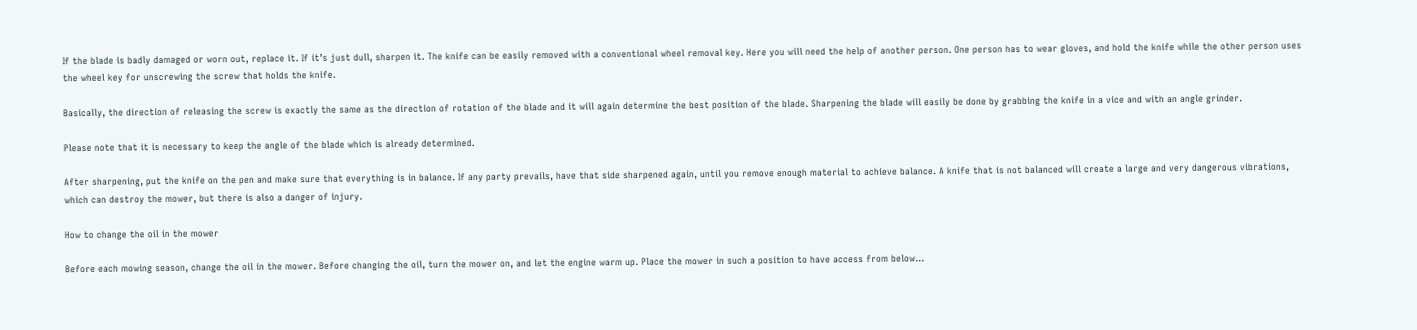If the blade is badly damaged or worn out, replace it. If it’s just dull, sharpen it. The knife can be easily removed with a conventional wheel removal key. Here you will need the help of another person. One person has to wear gloves, and hold the knife while the other person uses the wheel key for unscrewing the screw that holds the knife.

Basically, the direction of releasing the screw is exactly the same as the direction of rotation of the blade and it will again determine the best position of the blade. Sharpening the blade will easily be done by grabbing the knife in a vice and with an angle grinder.

Please note that it is necessary to keep the angle of the blade which is already determined.

After sharpening, put the knife on the pen and make sure that everything is in balance. If any party prevails, have that side sharpened again, until you remove enough material to achieve balance. A knife that is not balanced will create a large and very dangerous vibrations, which can destroy the mower, but there is also a danger of injury.

How to change the oil in the mower

Before each mowing season, change the oil in the mower. Before changing the oil, turn the mower on, and let the engine warm up. Place the mower in such a position to have access from below…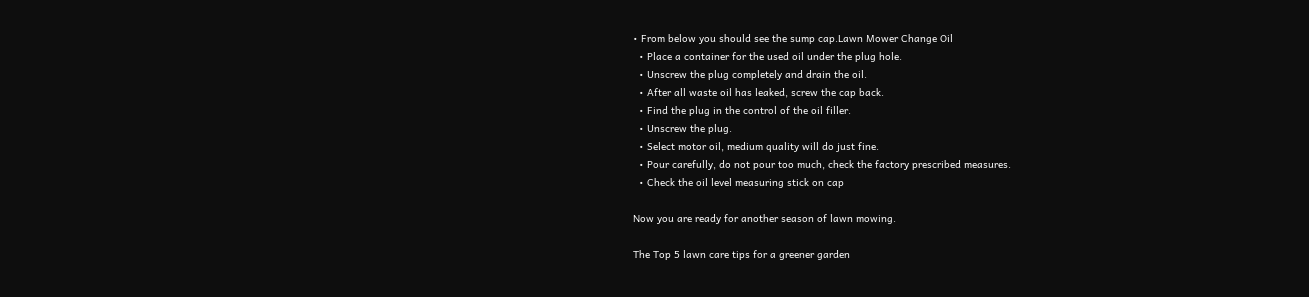• From below you should see the sump cap.Lawn Mower Change Oil
  • Place a container for the used oil under the plug hole.
  • Unscrew the plug completely and drain the oil.
  • After all waste oil has leaked, screw the cap back.
  • Find the plug in the control of the oil filler.
  • Unscrew the plug.
  • Select motor oil, medium quality will do just fine.
  • Pour carefully, do not pour too much, check the factory prescribed measures.
  • Check the oil level measuring stick on cap

Now you are ready for another season of lawn mowing.

The Top 5 lawn care tips for a greener garden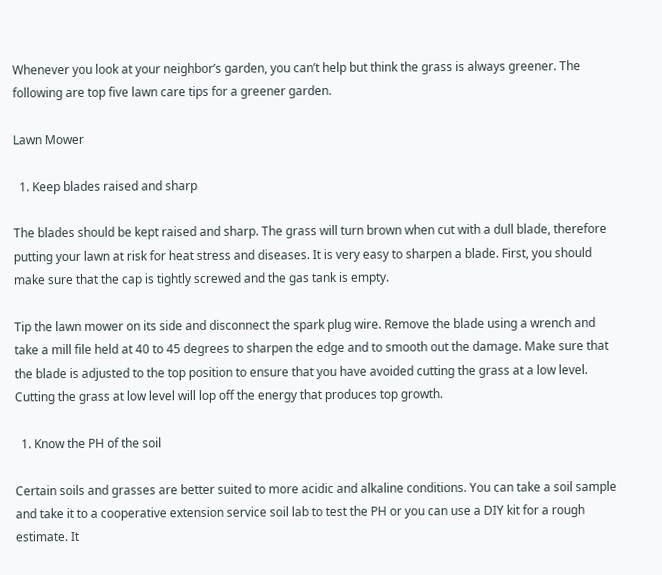Whenever you look at your neighbor’s garden, you can’t help but think the grass is always greener. The following are top five lawn care tips for a greener garden.

Lawn Mower

  1. Keep blades raised and sharp

The blades should be kept raised and sharp. The grass will turn brown when cut with a dull blade, therefore putting your lawn at risk for heat stress and diseases. It is very easy to sharpen a blade. First, you should make sure that the cap is tightly screwed and the gas tank is empty.

Tip the lawn mower on its side and disconnect the spark plug wire. Remove the blade using a wrench and take a mill file held at 40 to 45 degrees to sharpen the edge and to smooth out the damage. Make sure that the blade is adjusted to the top position to ensure that you have avoided cutting the grass at a low level. Cutting the grass at low level will lop off the energy that produces top growth.

  1. Know the PH of the soil

Certain soils and grasses are better suited to more acidic and alkaline conditions. You can take a soil sample and take it to a cooperative extension service soil lab to test the PH or you can use a DIY kit for a rough estimate. It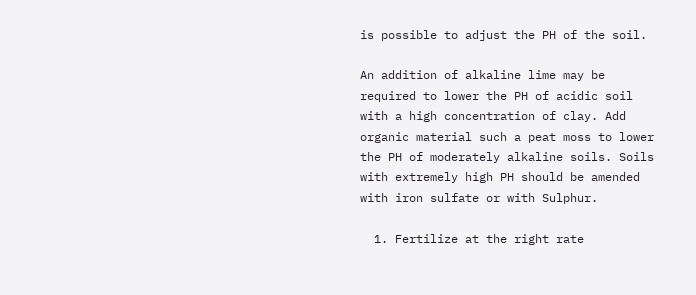is possible to adjust the PH of the soil.

An addition of alkaline lime may be required to lower the PH of acidic soil with a high concentration of clay. Add organic material such a peat moss to lower the PH of moderately alkaline soils. Soils with extremely high PH should be amended with iron sulfate or with Sulphur.

  1. Fertilize at the right rate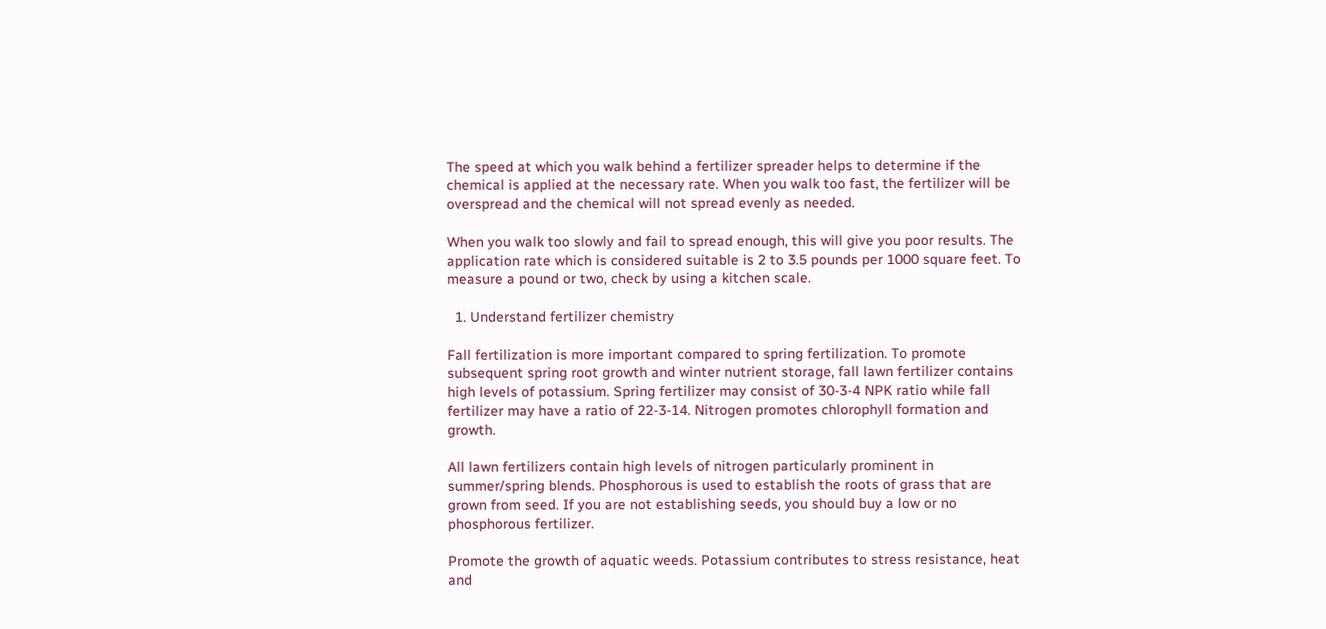The speed at which you walk behind a fertilizer spreader helps to determine if the chemical is applied at the necessary rate. When you walk too fast, the fertilizer will be overspread and the chemical will not spread evenly as needed.

When you walk too slowly and fail to spread enough, this will give you poor results. The application rate which is considered suitable is 2 to 3.5 pounds per 1000 square feet. To measure a pound or two, check by using a kitchen scale.

  1. Understand fertilizer chemistry

Fall fertilization is more important compared to spring fertilization. To promote subsequent spring root growth and winter nutrient storage, fall lawn fertilizer contains high levels of potassium. Spring fertilizer may consist of 30-3-4 NPK ratio while fall fertilizer may have a ratio of 22-3-14. Nitrogen promotes chlorophyll formation and growth.

All lawn fertilizers contain high levels of nitrogen particularly prominent in summer/spring blends. Phosphorous is used to establish the roots of grass that are grown from seed. If you are not establishing seeds, you should buy a low or no phosphorous fertilizer.

Promote the growth of aquatic weeds. Potassium contributes to stress resistance, heat and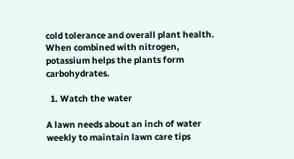cold tolerance and overall plant health. When combined with nitrogen, potassium helps the plants form carbohydrates.

  1. Watch the water

A lawn needs about an inch of water weekly to maintain lawn care tips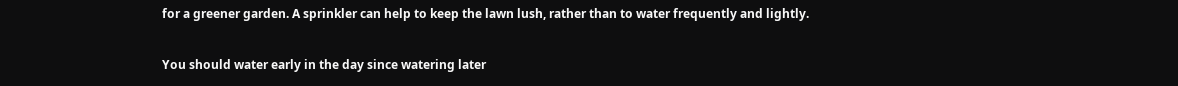for a greener garden. A sprinkler can help to keep the lawn lush, rather than to water frequently and lightly.

You should water early in the day since watering later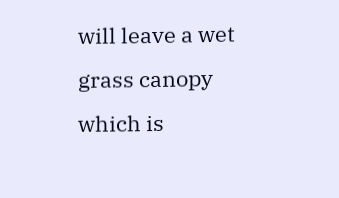will leave a wet grass canopy which is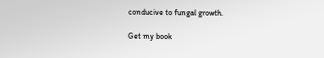conducive to fungal growth.

Get my book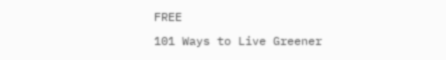FREE
101 Ways to Live Greener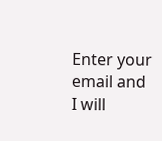Enter your email and I will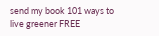send my book 101 ways to live greener FREE